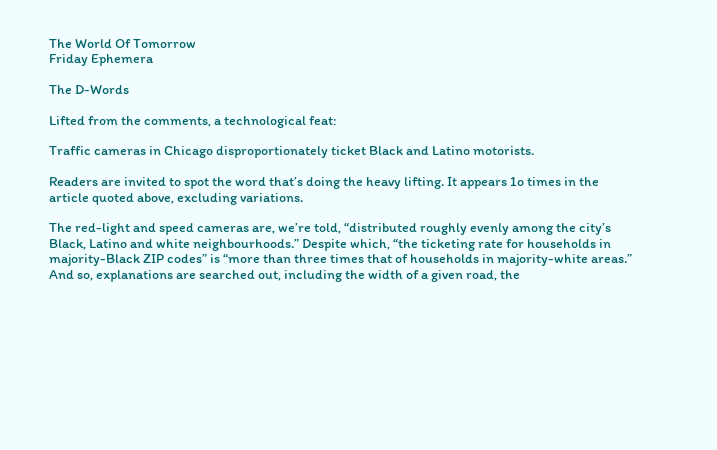The World Of Tomorrow
Friday Ephemera

The D-Words

Lifted from the comments, a technological feat:

Traffic cameras in Chicago disproportionately ticket Black and Latino motorists.

Readers are invited to spot the word that’s doing the heavy lifting. It appears 1o times in the article quoted above, excluding variations.

The red-light and speed cameras are, we’re told, “distributed roughly evenly among the city’s Black, Latino and white neighbourhoods.” Despite which, “the ticketing rate for households in majority-Black ZIP codes” is “more than three times that of households in majority-white areas.” And so, explanations are searched out, including the width of a given road, the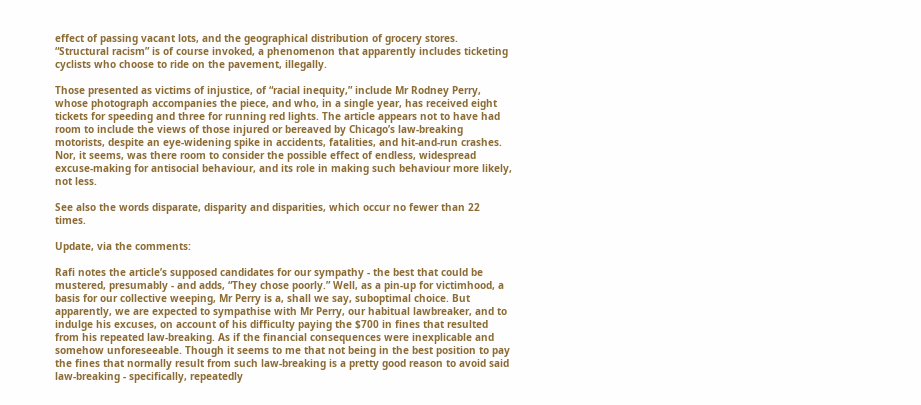effect of passing vacant lots, and the geographical distribution of grocery stores. “Structural racism” is of course invoked, a phenomenon that apparently includes ticketing cyclists who choose to ride on the pavement, illegally.

Those presented as victims of injustice, of “racial inequity,” include Mr Rodney Perry, whose photograph accompanies the piece, and who, in a single year, has received eight tickets for speeding and three for running red lights. The article appears not to have had room to include the views of those injured or bereaved by Chicago’s law-breaking motorists, despite an eye-widening spike in accidents, fatalities, and hit-and-run crashes. Nor, it seems, was there room to consider the possible effect of endless, widespread excuse-making for antisocial behaviour, and its role in making such behaviour more likely, not less.

See also the words disparate, disparity and disparities, which occur no fewer than 22 times.

Update, via the comments:

Rafi notes the article’s supposed candidates for our sympathy - the best that could be mustered, presumably - and adds, “They chose poorly.” Well, as a pin-up for victimhood, a basis for our collective weeping, Mr Perry is a, shall we say, suboptimal choice. But apparently, we are expected to sympathise with Mr Perry, our habitual lawbreaker, and to indulge his excuses, on account of his difficulty paying the $700 in fines that resulted from his repeated law-breaking. As if the financial consequences were inexplicable and somehow unforeseeable. Though it seems to me that not being in the best position to pay the fines that normally result from such law-breaking is a pretty good reason to avoid said law-breaking - specifically, repeatedly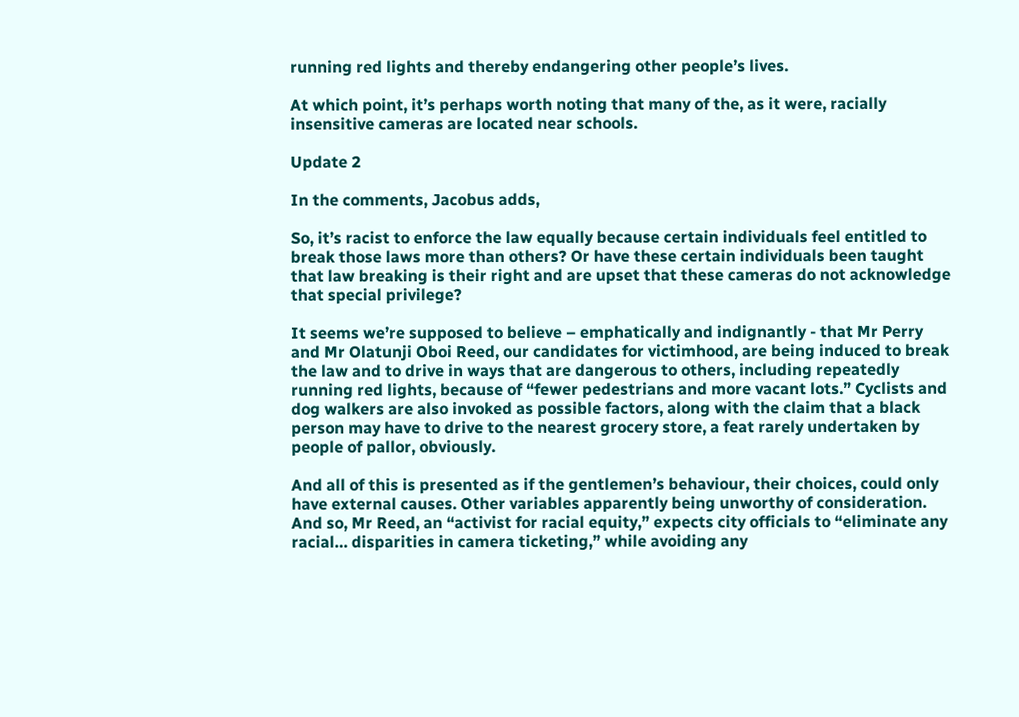running red lights and thereby endangering other people’s lives.

At which point, it’s perhaps worth noting that many of the, as it were, racially insensitive cameras are located near schools.

Update 2

In the comments, Jacobus adds,

So, it’s racist to enforce the law equally because certain individuals feel entitled to break those laws more than others? Or have these certain individuals been taught that law breaking is their right and are upset that these cameras do not acknowledge that special privilege?

It seems we’re supposed to believe – emphatically and indignantly - that Mr Perry and Mr Olatunji Oboi Reed, our candidates for victimhood, are being induced to break the law and to drive in ways that are dangerous to others, including repeatedly running red lights, because of “fewer pedestrians and more vacant lots.” Cyclists and dog walkers are also invoked as possible factors, along with the claim that a black person may have to drive to the nearest grocery store, a feat rarely undertaken by people of pallor, obviously.

And all of this is presented as if the gentlemen’s behaviour, their choices, could only have external causes. Other variables apparently being unworthy of consideration. And so, Mr Reed, an “activist for racial equity,” expects city officials to “eliminate any racial… disparities in camera ticketing,” while avoiding any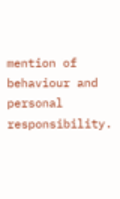mention of behaviour and personal responsibility.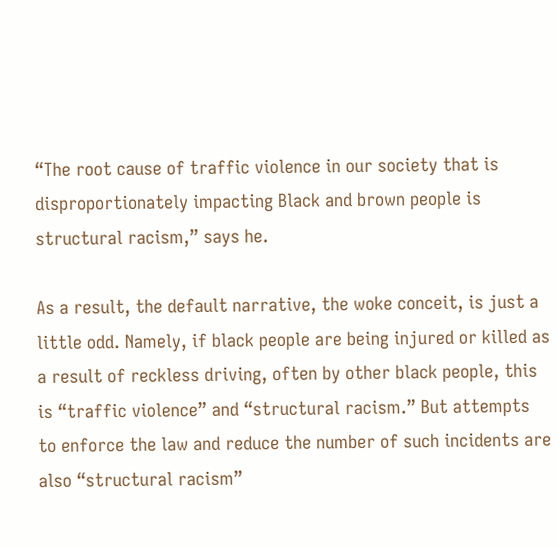“The root cause of traffic violence in our society that is disproportionately impacting Black and brown people is structural racism,” says he.

As a result, the default narrative, the woke conceit, is just a little odd. Namely, if black people are being injured or killed as a result of reckless driving, often by other black people, this is “traffic violence” and “structural racism.” But attempts to enforce the law and reduce the number of such incidents are also “structural racism”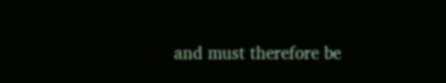and must therefore be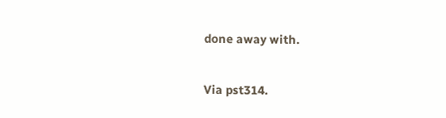done away with.

Via pst314.